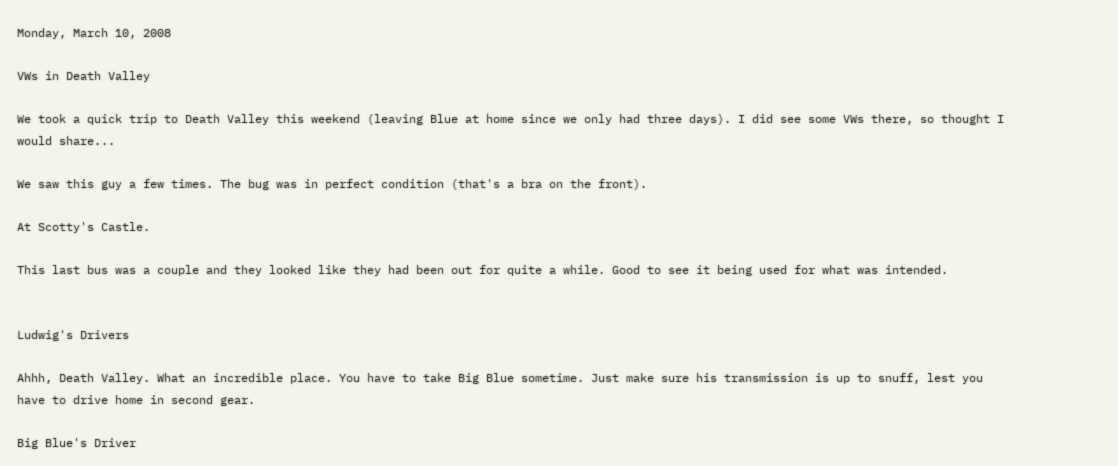Monday, March 10, 2008

VWs in Death Valley

We took a quick trip to Death Valley this weekend (leaving Blue at home since we only had three days). I did see some VWs there, so thought I would share...

We saw this guy a few times. The bug was in perfect condition (that's a bra on the front).

At Scotty's Castle.

This last bus was a couple and they looked like they had been out for quite a while. Good to see it being used for what was intended.


Ludwig's Drivers

Ahhh, Death Valley. What an incredible place. You have to take Big Blue sometime. Just make sure his transmission is up to snuff, lest you have to drive home in second gear.

Big Blue's Driver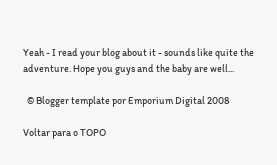Yeah - I read your blog about it - sounds like quite the adventure. Hope you guys and the baby are well...

  © Blogger template por Emporium Digital 2008

Voltar para o TOPO